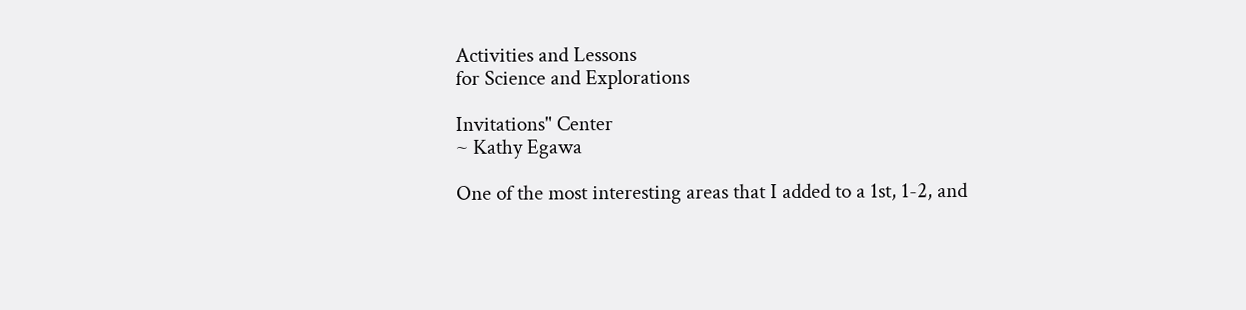Activities and Lessons
for Science and Explorations

Invitations" Center
~ Kathy Egawa

One of the most interesting areas that I added to a 1st, 1-2, and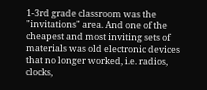1-3rd grade classroom was the "invitations" area. And one of the cheapest and most inviting sets of materials was old electronic devices that no longer worked, i.e. radios, clocks,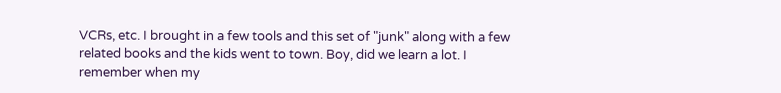VCRs, etc. I brought in a few tools and this set of "junk" along with a few related books and the kids went to town. Boy, did we learn a lot. I remember when my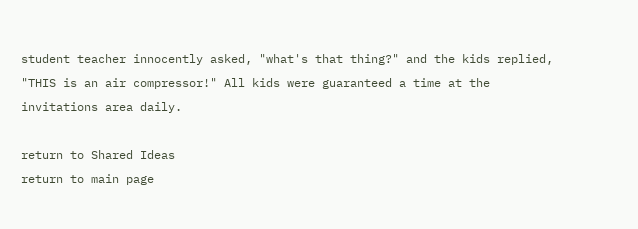student teacher innocently asked, "what's that thing?" and the kids replied, "THIS is an air compressor!" All kids were guaranteed a time at the invitations area daily.

return to Shared Ideas
return to main page